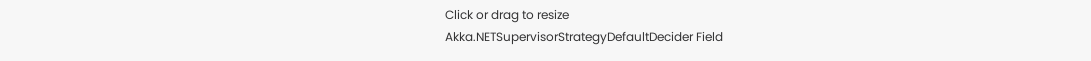Click or drag to resize
Akka.NETSupervisorStrategyDefaultDecider Field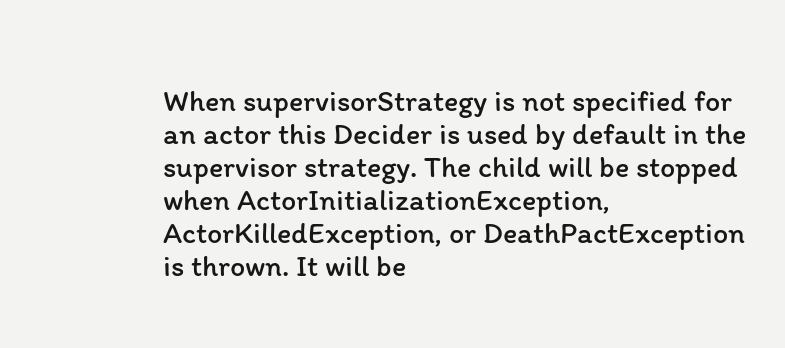When supervisorStrategy is not specified for an actor this Decider is used by default in the supervisor strategy. The child will be stopped when ActorInitializationException, ActorKilledException, or DeathPactException is thrown. It will be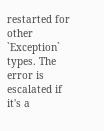restarted for other `Exception` types. The error is escalated if it's a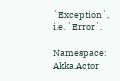`Exception`, i.e. `Error`.

Namespace:  Akka.Actor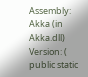Assembly:  Akka (in Akka.dll) Version: (
public static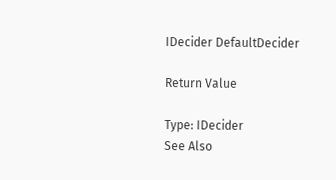IDecider DefaultDecider

Return Value

Type: IDecider
See Also